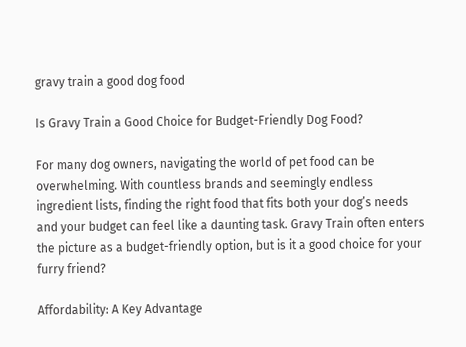gravy train a good dog food

Is Gravy Train a Good Choice for Budget-Friendly Dog Food?

For many dog owners, navigating the world of pet food can be overwhelming. With countless brands and seemingly endless ingredient lists, finding the right food that fits both your dog’s needs and your budget can feel like a daunting task. Gravy Train often enters the picture as a budget-friendly option, but is it a good choice for your furry friend?

Affordability: A Key Advantage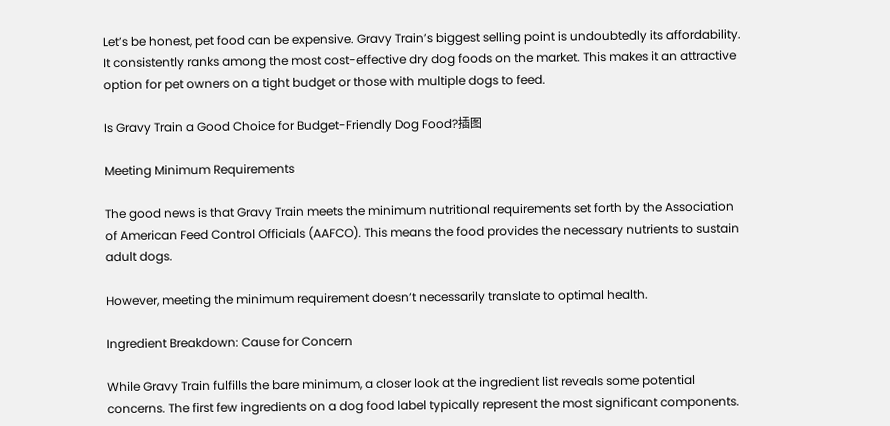Let’s be honest, pet food can be expensive. Gravy Train’s biggest selling point is undoubtedly its affordability. It consistently ranks among the most cost-effective dry dog foods on the market. This makes it an attractive option for pet owners on a tight budget or those with multiple dogs to feed.

Is Gravy Train a Good Choice for Budget-Friendly Dog Food?插图

Meeting Minimum Requirements

The good news is that Gravy Train meets the minimum nutritional requirements set forth by the Association of American Feed Control Officials (AAFCO). This means the food provides the necessary nutrients to sustain adult dogs.

However, meeting the minimum requirement doesn’t necessarily translate to optimal health.

Ingredient Breakdown: Cause for Concern

While Gravy Train fulfills the bare minimum, a closer look at the ingredient list reveals some potential concerns. The first few ingredients on a dog food label typically represent the most significant components.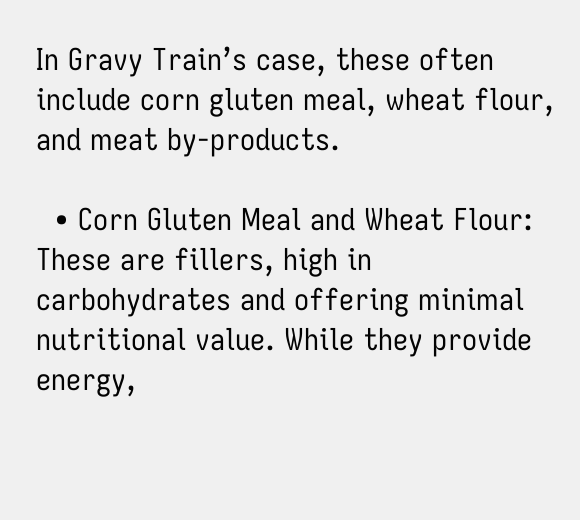In Gravy Train’s case, these often include corn gluten meal, wheat flour, and meat by-products.

  • Corn Gluten Meal and Wheat Flour: These are fillers, high in carbohydrates and offering minimal nutritional value. While they provide energy,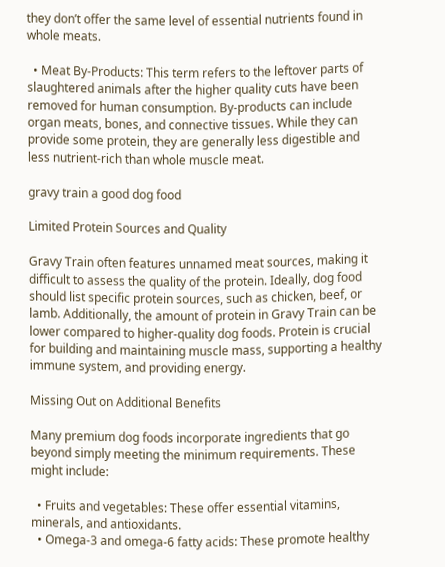they don’t offer the same level of essential nutrients found in whole meats.

  • Meat By-Products: This term refers to the leftover parts of slaughtered animals after the higher quality cuts have been removed for human consumption. By-products can include organ meats, bones, and connective tissues. While they can provide some protein, they are generally less digestible and less nutrient-rich than whole muscle meat.

gravy train a good dog food

Limited Protein Sources and Quality

Gravy Train often features unnamed meat sources, making it difficult to assess the quality of the protein. Ideally, dog food should list specific protein sources, such as chicken, beef, or lamb. Additionally, the amount of protein in Gravy Train can be lower compared to higher-quality dog foods. Protein is crucial for building and maintaining muscle mass, supporting a healthy immune system, and providing energy.

Missing Out on Additional Benefits

Many premium dog foods incorporate ingredients that go beyond simply meeting the minimum requirements. These might include:

  • Fruits and vegetables: These offer essential vitamins, minerals, and antioxidants.
  • Omega-3 and omega-6 fatty acids: These promote healthy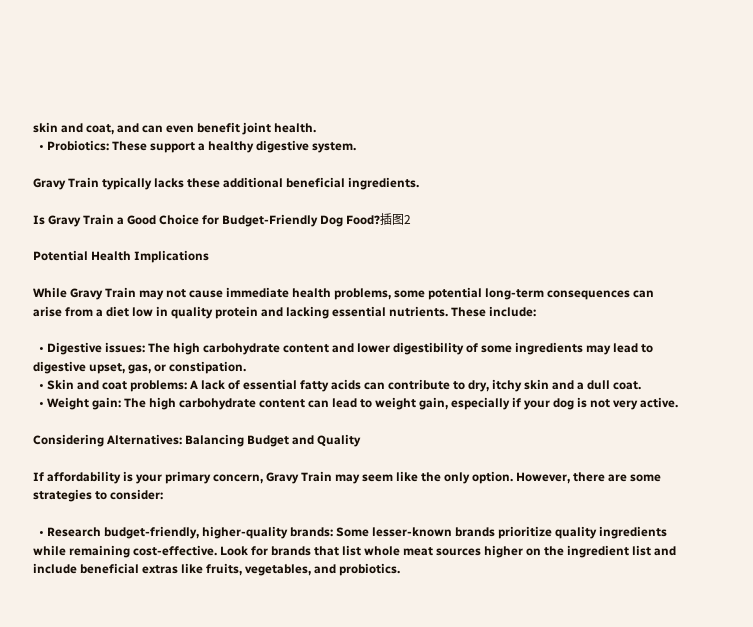skin and coat, and can even benefit joint health.
  • Probiotics: These support a healthy digestive system.

Gravy Train typically lacks these additional beneficial ingredients.

Is Gravy Train a Good Choice for Budget-Friendly Dog Food?插图2

Potential Health Implications

While Gravy Train may not cause immediate health problems, some potential long-term consequences can arise from a diet low in quality protein and lacking essential nutrients. These include:

  • Digestive issues: The high carbohydrate content and lower digestibility of some ingredients may lead to digestive upset, gas, or constipation.
  • Skin and coat problems: A lack of essential fatty acids can contribute to dry, itchy skin and a dull coat.
  • Weight gain: The high carbohydrate content can lead to weight gain, especially if your dog is not very active.

Considering Alternatives: Balancing Budget and Quality

If affordability is your primary concern, Gravy Train may seem like the only option. However, there are some strategies to consider:

  • Research budget-friendly, higher-quality brands: Some lesser-known brands prioritize quality ingredients while remaining cost-effective. Look for brands that list whole meat sources higher on the ingredient list and include beneficial extras like fruits, vegetables, and probiotics.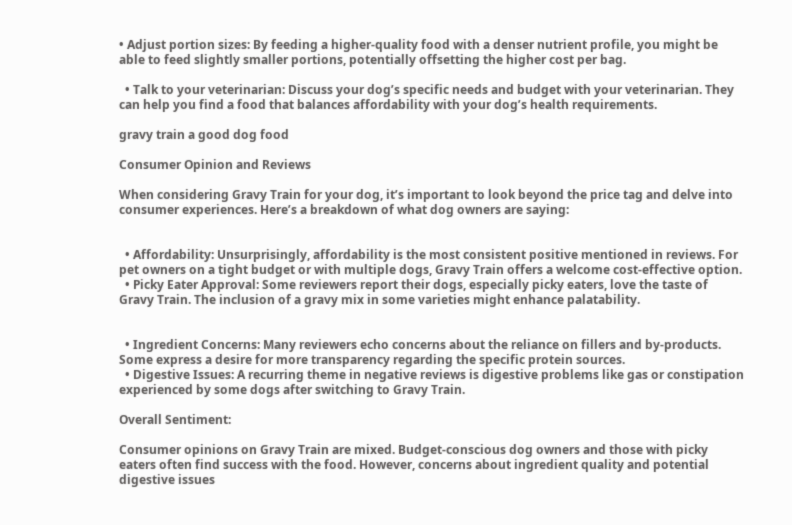• Adjust portion sizes: By feeding a higher-quality food with a denser nutrient profile, you might be able to feed slightly smaller portions, potentially offsetting the higher cost per bag.

  • Talk to your veterinarian: Discuss your dog’s specific needs and budget with your veterinarian. They can help you find a food that balances affordability with your dog’s health requirements.

gravy train a good dog food

Consumer Opinion and Reviews

When considering Gravy Train for your dog, it’s important to look beyond the price tag and delve into consumer experiences. Here’s a breakdown of what dog owners are saying:


  • Affordability: Unsurprisingly, affordability is the most consistent positive mentioned in reviews. For pet owners on a tight budget or with multiple dogs, Gravy Train offers a welcome cost-effective option.
  • Picky Eater Approval: Some reviewers report their dogs, especially picky eaters, love the taste of Gravy Train. The inclusion of a gravy mix in some varieties might enhance palatability.


  • Ingredient Concerns: Many reviewers echo concerns about the reliance on fillers and by-products. Some express a desire for more transparency regarding the specific protein sources.
  • Digestive Issues: A recurring theme in negative reviews is digestive problems like gas or constipation experienced by some dogs after switching to Gravy Train.

Overall Sentiment:

Consumer opinions on Gravy Train are mixed. Budget-conscious dog owners and those with picky eaters often find success with the food. However, concerns about ingredient quality and potential digestive issues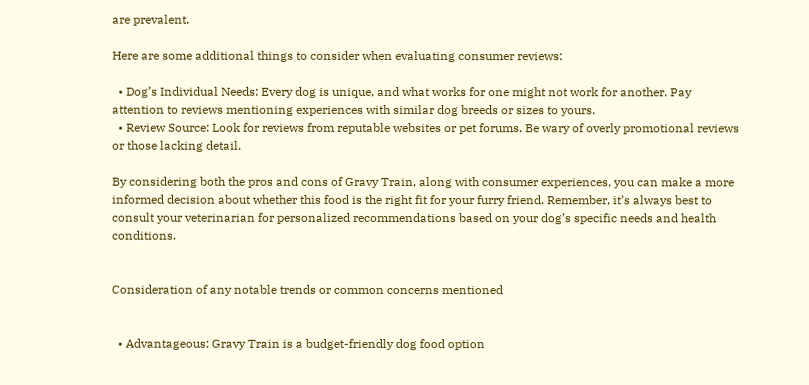are prevalent.

Here are some additional things to consider when evaluating consumer reviews:

  • Dog’s Individual Needs: Every dog is unique, and what works for one might not work for another. Pay attention to reviews mentioning experiences with similar dog breeds or sizes to yours.
  • Review Source: Look for reviews from reputable websites or pet forums. Be wary of overly promotional reviews or those lacking detail.

By considering both the pros and cons of Gravy Train, along with consumer experiences, you can make a more informed decision about whether this food is the right fit for your furry friend. Remember, it’s always best to consult your veterinarian for personalized recommendations based on your dog’s specific needs and health conditions.


Consideration of any notable trends or common concerns mentioned


  • Advantageous: Gravy Train is a budget-friendly dog food option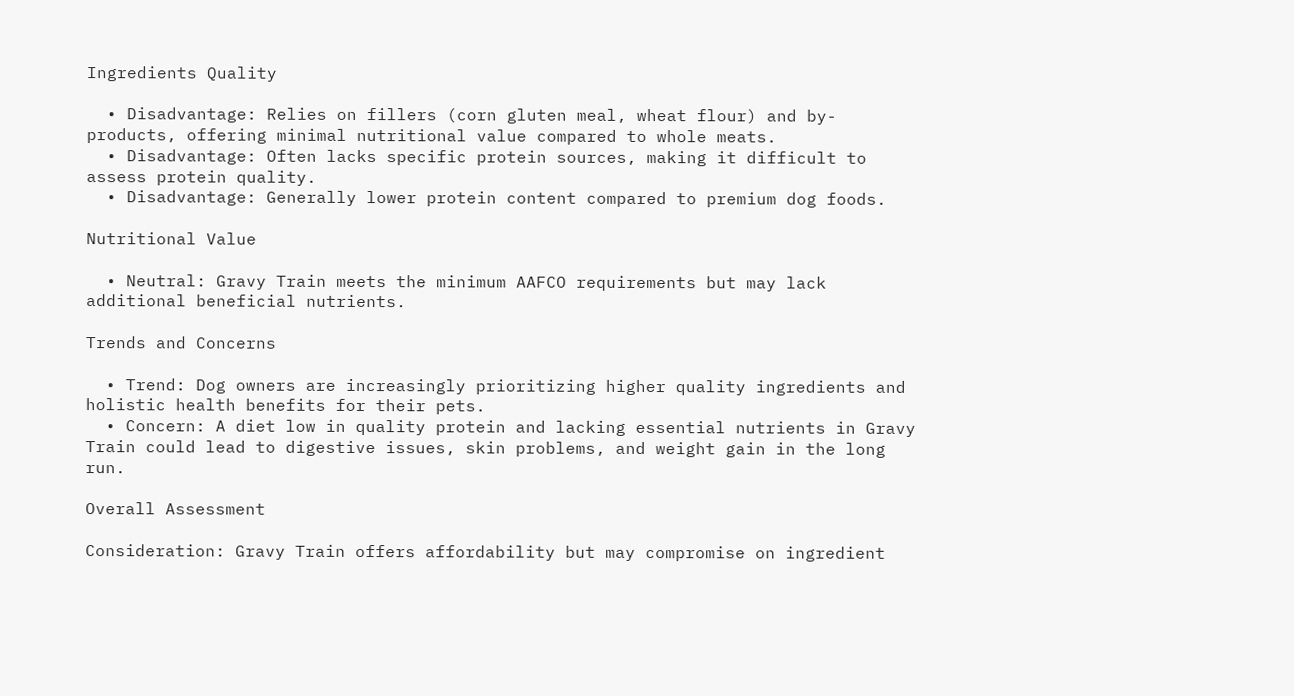Ingredients Quality

  • Disadvantage: Relies on fillers (corn gluten meal, wheat flour) and by-products, offering minimal nutritional value compared to whole meats.
  • Disadvantage: Often lacks specific protein sources, making it difficult to assess protein quality.
  • Disadvantage: Generally lower protein content compared to premium dog foods.

Nutritional Value

  • Neutral: Gravy Train meets the minimum AAFCO requirements but may lack additional beneficial nutrients.

Trends and Concerns

  • Trend: Dog owners are increasingly prioritizing higher quality ingredients and holistic health benefits for their pets.
  • Concern: A diet low in quality protein and lacking essential nutrients in Gravy Train could lead to digestive issues, skin problems, and weight gain in the long run.

Overall Assessment

Consideration: Gravy Train offers affordability but may compromise on ingredient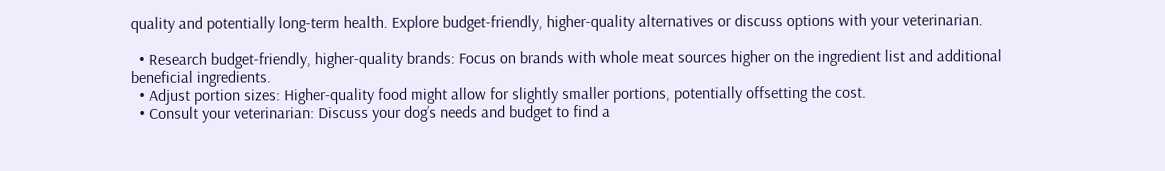quality and potentially long-term health. Explore budget-friendly, higher-quality alternatives or discuss options with your veterinarian.

  • Research budget-friendly, higher-quality brands: Focus on brands with whole meat sources higher on the ingredient list and additional beneficial ingredients.
  • Adjust portion sizes: Higher-quality food might allow for slightly smaller portions, potentially offsetting the cost.
  • Consult your veterinarian: Discuss your dog’s needs and budget to find a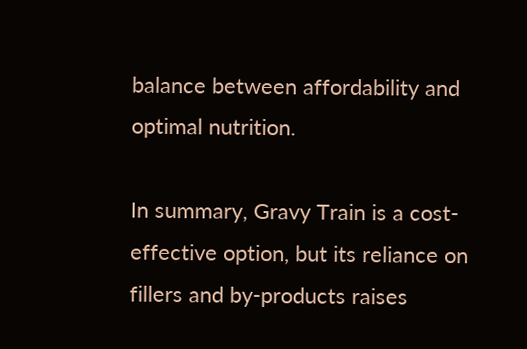balance between affordability and optimal nutrition.

In summary, Gravy Train is a cost-effective option, but its reliance on fillers and by-products raises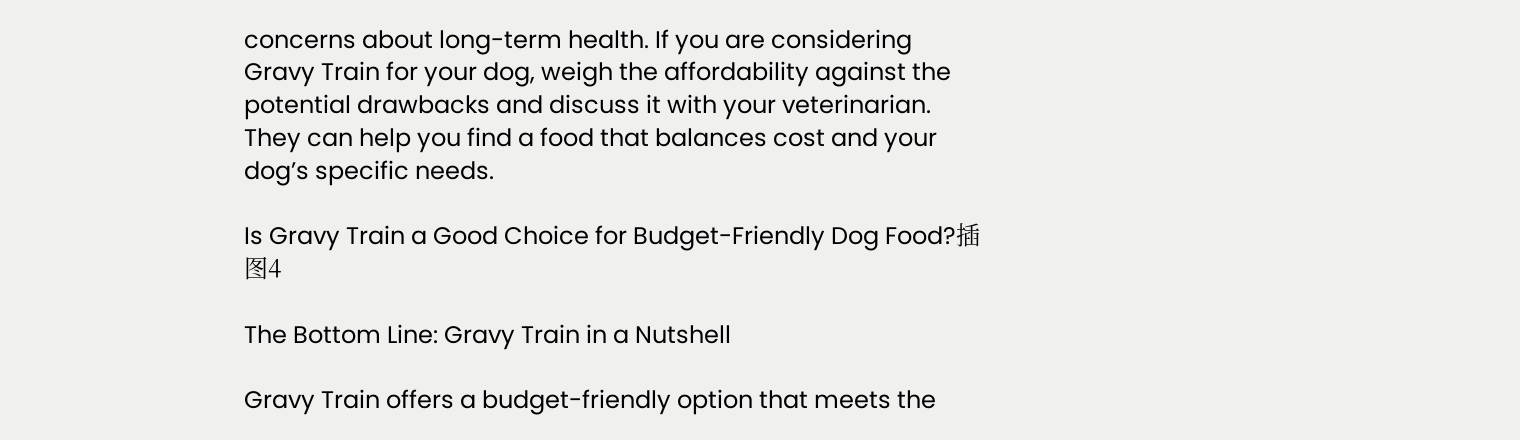concerns about long-term health. If you are considering Gravy Train for your dog, weigh the affordability against the potential drawbacks and discuss it with your veterinarian. They can help you find a food that balances cost and your dog’s specific needs.

Is Gravy Train a Good Choice for Budget-Friendly Dog Food?插图4

The Bottom Line: Gravy Train in a Nutshell

Gravy Train offers a budget-friendly option that meets the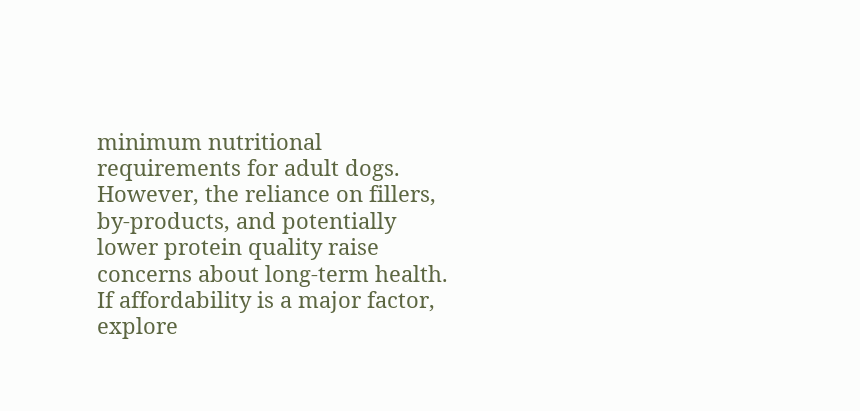minimum nutritional requirements for adult dogs. However, the reliance on fillers, by-products, and potentially lower protein quality raise concerns about long-term health. If affordability is a major factor, explore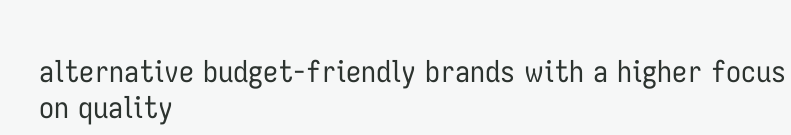alternative budget-friendly brands with a higher focus on quality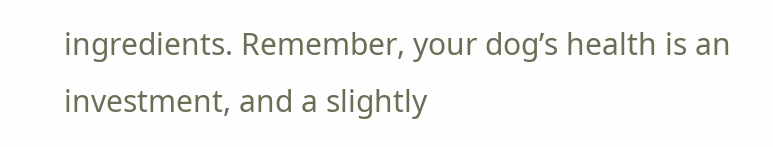ingredients. Remember, your dog’s health is an investment, and a slightly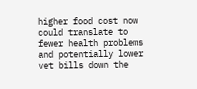higher food cost now could translate to fewer health problems and potentially lower vet bills down the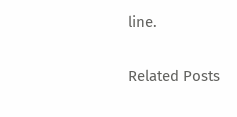line.

Related Posts